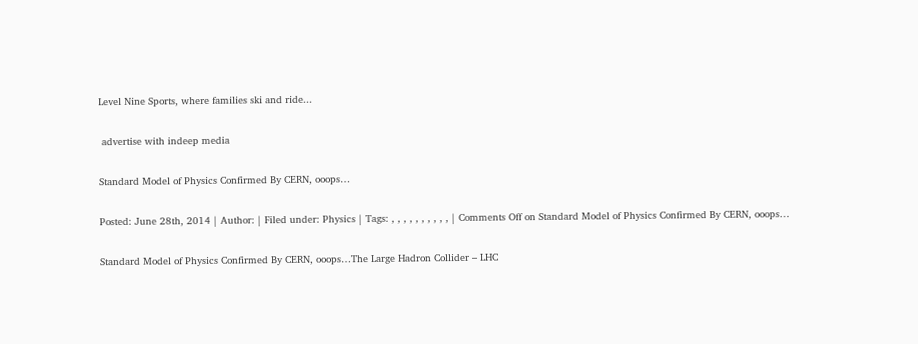Level Nine Sports, where families ski and ride...

 advertise with indeep media

Standard Model of Physics Confirmed By CERN, ooops…

Posted: June 28th, 2014 | Author: | Filed under: Physics | Tags: , , , , , , , , , , | Comments Off on Standard Model of Physics Confirmed By CERN, ooops…

Standard Model of Physics Confirmed By CERN, ooops…The Large Hadron Collider – LHC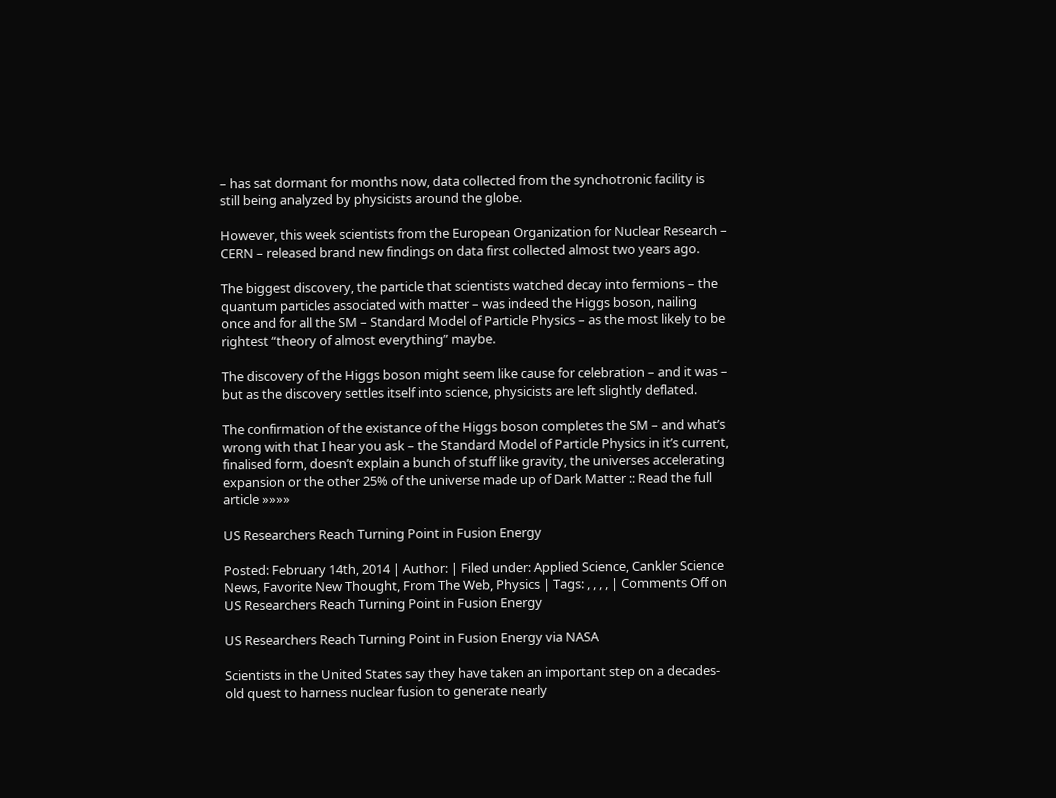– has sat dormant for months now, data collected from the synchotronic facility is still being analyzed by physicists around the globe.

However, this week scientists from the European Organization for Nuclear Research – CERN – released brand new findings on data first collected almost two years ago.

The biggest discovery, the particle that scientists watched decay into fermions – the quantum particles associated with matter – was indeed the Higgs boson, nailing once and for all the SM – Standard Model of Particle Physics – as the most likely to be rightest “theory of almost everything” maybe.

The discovery of the Higgs boson might seem like cause for celebration – and it was – but as the discovery settles itself into science, physicists are left slightly deflated.

The confirmation of the existance of the Higgs boson completes the SM – and what’s wrong with that I hear you ask – the Standard Model of Particle Physics in it’s current, finalised form, doesn’t explain a bunch of stuff like gravity, the universes accelerating expansion or the other 25% of the universe made up of Dark Matter :: Read the full article »»»»

US Researchers Reach Turning Point in Fusion Energy

Posted: February 14th, 2014 | Author: | Filed under: Applied Science, Cankler Science News, Favorite New Thought, From The Web, Physics | Tags: , , , , | Comments Off on US Researchers Reach Turning Point in Fusion Energy

US Researchers Reach Turning Point in Fusion Energy via NASA

Scientists in the United States say they have taken an important step on a decades-old quest to harness nuclear fusion to generate nearly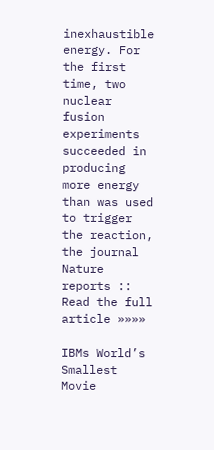inexhaustible energy. For the first time, two nuclear fusion experiments succeeded in producing more energy than was used to trigger the reaction, the journal Nature reports :: Read the full article »»»»

IBMs World’s Smallest Movie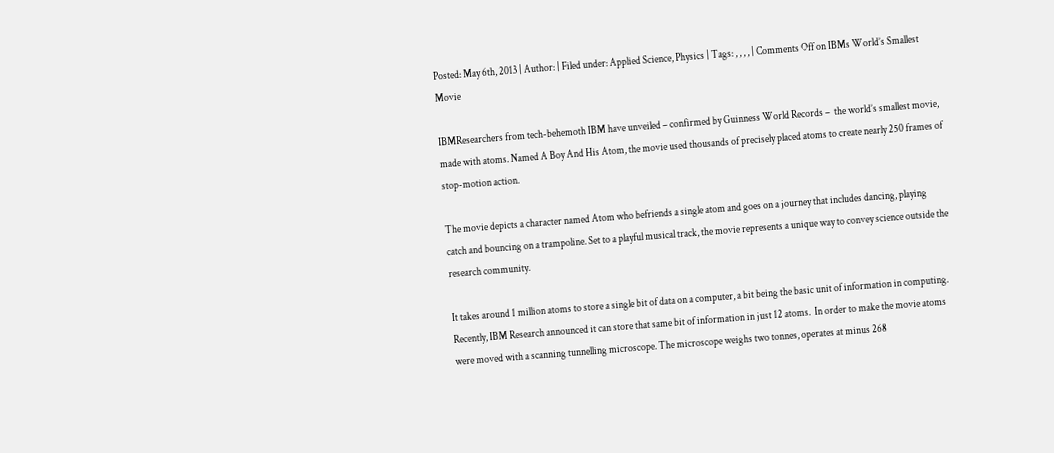Posted: May 6th, 2013 | Author: | Filed under: Applied Science, Physics | Tags: , , , , | Comments Off on IBMs World’s Smallest Movie

IBMResearchers from tech-behemoth IBM have unveiled – confirmed by Guinness World Records –  the world’s smallest movie, made with atoms. Named A Boy And His Atom, the movie used thousands of precisely placed atoms to create nearly 250 frames of stop-motion action.

The movie depicts a character named Atom who befriends a single atom and goes on a journey that includes dancing, playing catch and bouncing on a trampoline. Set to a playful musical track, the movie represents a unique way to convey science outside the research community.

It takes around 1 million atoms to store a single bit of data on a computer, a bit being the basic unit of information in computing. Recently, IBM Research announced it can store that same bit of information in just 12 atoms.  In order to make the movie atoms were moved with a scanning tunnelling microscope. The microscope weighs two tonnes, operates at minus 268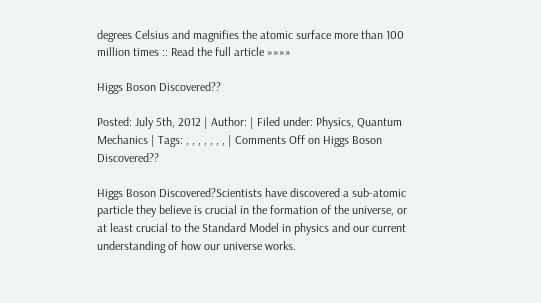degrees Celsius and magnifies the atomic surface more than 100 million times :: Read the full article »»»»

Higgs Boson Discovered??

Posted: July 5th, 2012 | Author: | Filed under: Physics, Quantum Mechanics | Tags: , , , , , , , | Comments Off on Higgs Boson Discovered??

Higgs Boson Discovered?Scientists have discovered a sub-atomic particle they believe is crucial in the formation of the universe, or at least crucial to the Standard Model in physics and our current understanding of how our universe works.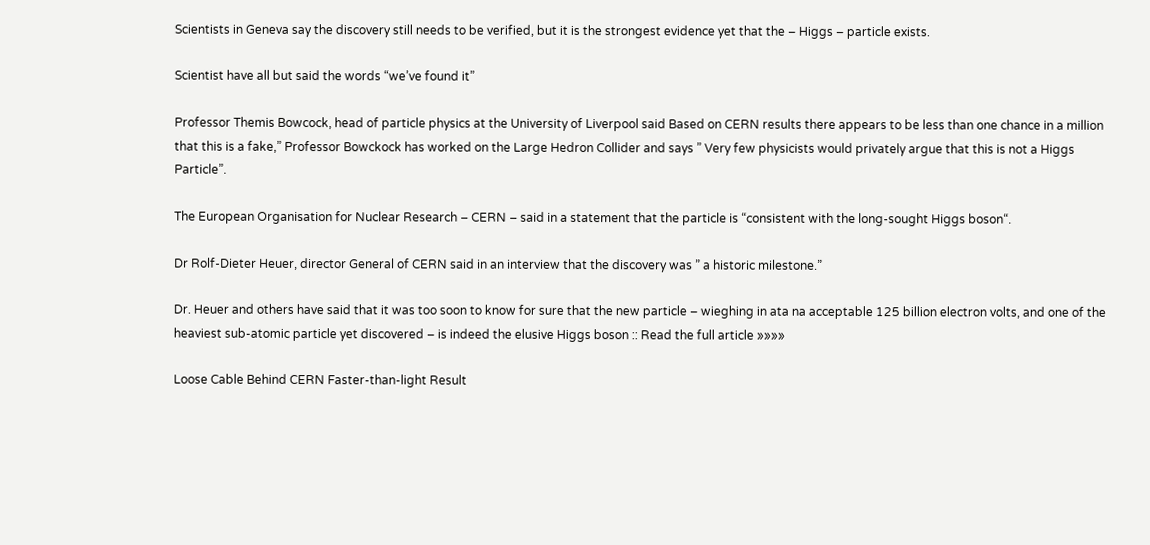Scientists in Geneva say the discovery still needs to be verified, but it is the strongest evidence yet that the – Higgs – particle exists.

Scientist have all but said the words “we’ve found it”

Professor Themis Bowcock, head of particle physics at the University of Liverpool said Based on CERN results there appears to be less than one chance in a million that this is a fake,” Professor Bowckock has worked on the Large Hedron Collider and says ” Very few physicists would privately argue that this is not a Higgs Particle”.

The European Organisation for Nuclear Research – CERN – said in a statement that the particle is “consistent with the long-sought Higgs boson“.

Dr Rolf-Dieter Heuer, director General of CERN said in an interview that the discovery was ” a historic milestone.”

Dr. Heuer and others have said that it was too soon to know for sure that the new particle – wieghing in ata na acceptable 125 billion electron volts, and one of the heaviest sub-atomic particle yet discovered – is indeed the elusive Higgs boson :: Read the full article »»»»

Loose Cable Behind CERN Faster-than-light Result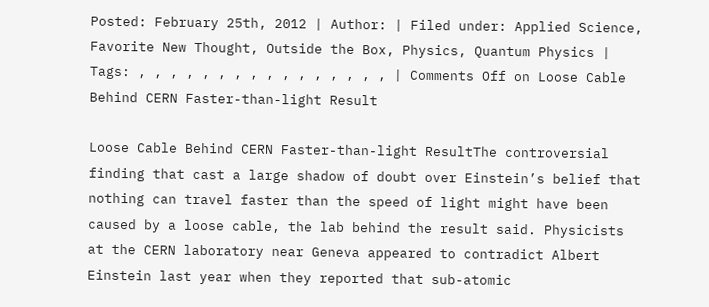Posted: February 25th, 2012 | Author: | Filed under: Applied Science, Favorite New Thought, Outside the Box, Physics, Quantum Physics | Tags: , , , , , , , , , , , , , , , , | Comments Off on Loose Cable Behind CERN Faster-than-light Result

Loose Cable Behind CERN Faster-than-light ResultThe controversial finding that cast a large shadow of doubt over Einstein’s belief that nothing can travel faster than the speed of light might have been caused by a loose cable, the lab behind the result said. Physicists at the CERN laboratory near Geneva appeared to contradict Albert Einstein last year when they reported that sub-atomic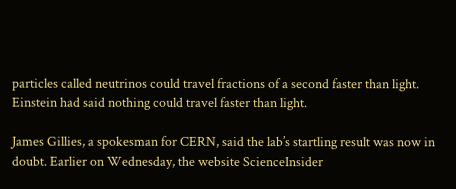particles called neutrinos could travel fractions of a second faster than light. Einstein had said nothing could travel faster than light.

James Gillies, a spokesman for CERN, said the lab’s startling result was now in doubt. Earlier on Wednesday, the website ScienceInsider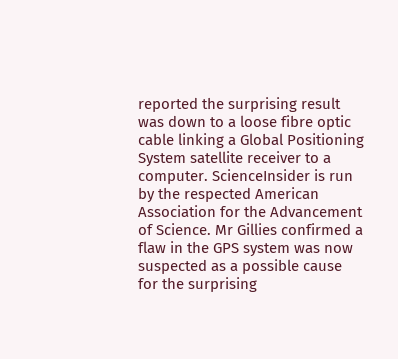reported the surprising result was down to a loose fibre optic cable linking a Global Positioning System satellite receiver to a computer. ScienceInsider is run by the respected American Association for the Advancement of Science. Mr Gillies confirmed a flaw in the GPS system was now suspected as a possible cause for the surprising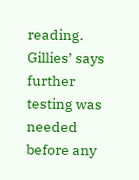reading. Gillies’ says further testing was needed before any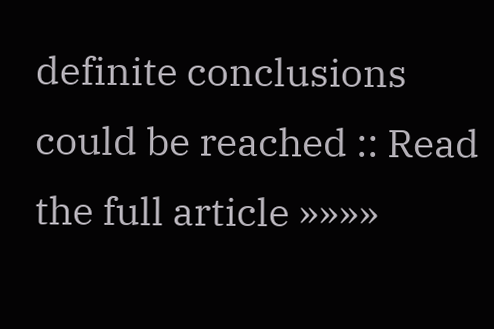definite conclusions could be reached :: Read the full article »»»»